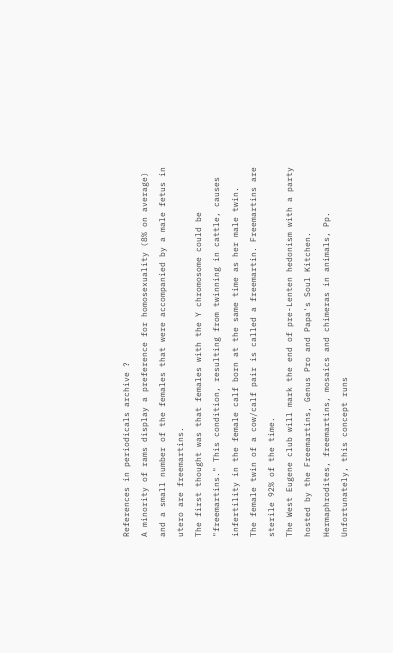References in periodicals archive ?
A minority of rams display a preference for homosexuality (8% on average) and a small number of the females that were accompanied by a male fetus in utero are freemartins.
The first thought was that females with the Y chromosome could be "freemartins." This condition, resulting from twinning in cattle, causes infertility in the female calf born at the same time as her male twin.
The female twin of a cow/calf pair is called a freemartin. Freemartins are sterile 92% of the time.
The West Eugene club will mark the end of pre-Lenten hedonism with a party hosted by the Freemartins, Genus Pro and Papa's Soul Kitchen.
Hermaphrodites, freemartins, mosaics and chimeras in animals, Pp.
Unfortunately, this concept runs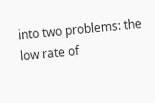into two problems: the low rate of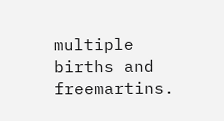multiple births and freemartins.